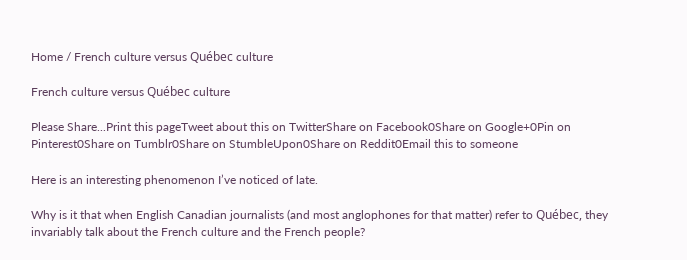Home / French culture versus Québec culture

French culture versus Québec culture

Please Share...Print this pageTweet about this on TwitterShare on Facebook0Share on Google+0Pin on Pinterest0Share on Tumblr0Share on StumbleUpon0Share on Reddit0Email this to someone

Here is an interesting phenomenon I’ve noticed of late.

Why is it that when English Canadian journalists (and most anglophones for that matter) refer to Québec, they invariably talk about the French culture and the French people?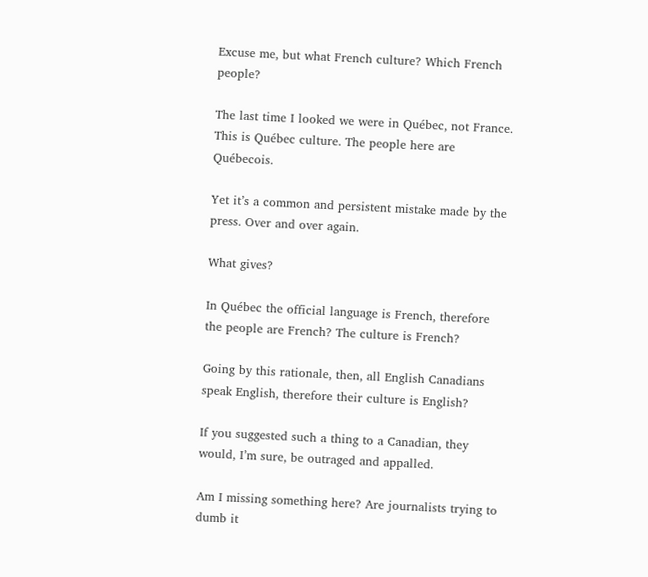Excuse me, but what French culture? Which French people?

The last time I looked we were in Québec, not France. This is Québec culture. The people here are Québecois.

Yet it’s a common and persistent mistake made by the press. Over and over again.

What gives?

In Québec the official language is French, therefore the people are French? The culture is French?

Going by this rationale, then, all English Canadians speak English, therefore their culture is English?

If you suggested such a thing to a Canadian, they would, I’m sure, be outraged and appalled.

Am I missing something here? Are journalists trying to dumb it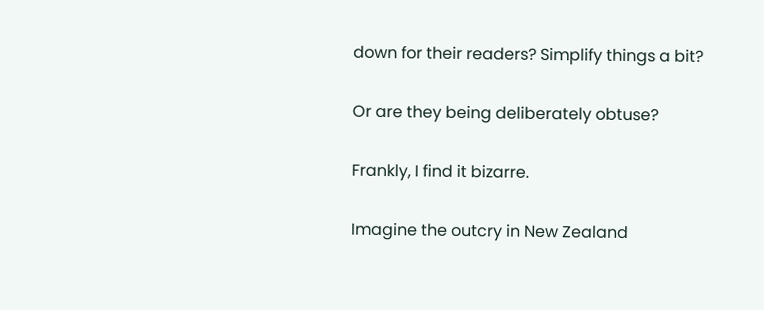down for their readers? Simplify things a bit?

Or are they being deliberately obtuse?

Frankly, I find it bizarre.

Imagine the outcry in New Zealand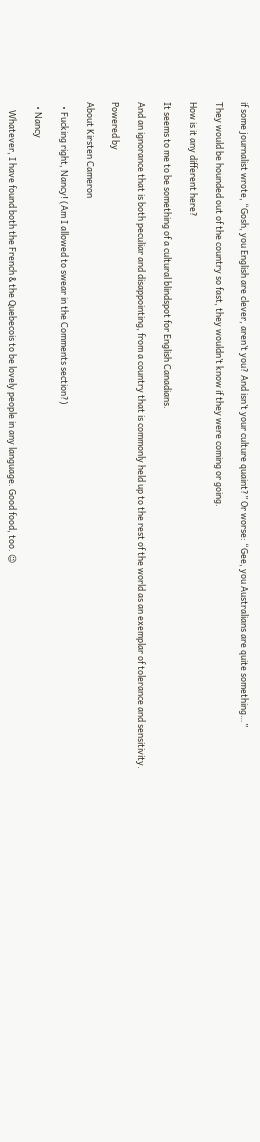if some journalist wrote, “Gosh, you English are clever, aren’t you? And isn’t your culture quaint?” Or worse: “Gee, you Australians are quite something…”

They would be hounded out of the country so fast, they wouldn’t know if they were coming or going.

How is it any different here?

It seems to me to be something of a cultural blindspot for English Canadians.

And an ignorance that is both peculiar and disappointing, from a country that is commonly held up to the rest of the world as an exemplar of tolerance and sensitivity.

Powered by

About Kirsten Cameron

  • Fucking right, Nancy! (Am I allowed to swear in the Comments section?)

  • Nancy

    Whatever, I have found both the French & the Quebecois to be lovely people in any language. Good food, too. 😉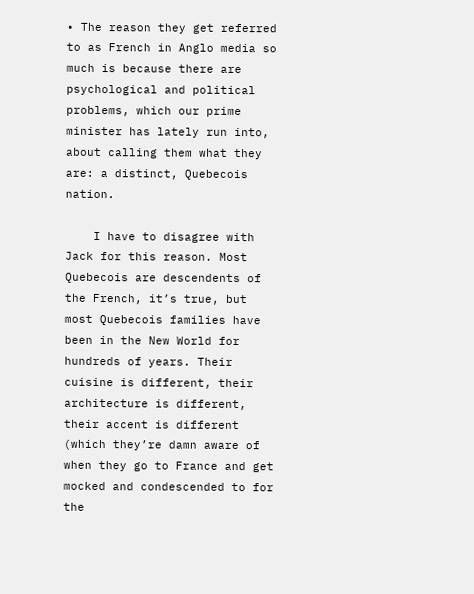• The reason they get referred to as French in Anglo media so much is because there are psychological and political problems, which our prime minister has lately run into, about calling them what they are: a distinct, Quebecois nation.

    I have to disagree with Jack for this reason. Most Quebecois are descendents of the French, it’s true, but most Quebecois families have been in the New World for hundreds of years. Their cuisine is different, their architecture is different, their accent is different (which they’re damn aware of when they go to France and get mocked and condescended to for the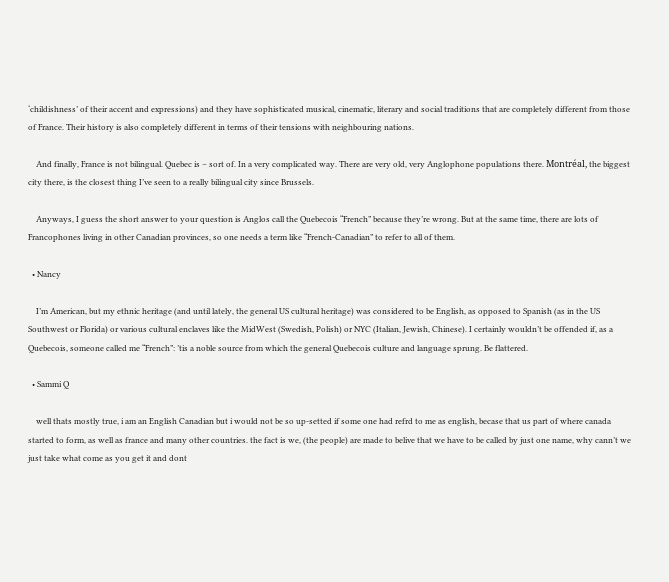‘childishness’ of their accent and expressions) and they have sophisticated musical, cinematic, literary and social traditions that are completely different from those of France. Their history is also completely different in terms of their tensions with neighbouring nations.

    And finally, France is not bilingual. Quebec is – sort of. In a very complicated way. There are very old, very Anglophone populations there. Montréal, the biggest city there, is the closest thing I’ve seen to a really bilingual city since Brussels.

    Anyways, I guess the short answer to your question is Anglos call the Quebecois “French” because they’re wrong. But at the same time, there are lots of Francophones living in other Canadian provinces, so one needs a term like “French-Canadian” to refer to all of them.

  • Nancy

    I’m American, but my ethnic heritage (and until lately, the general US cultural heritage) was considered to be English, as opposed to Spanish (as in the US Southwest or Florida) or various cultural enclaves like the MidWest (Swedish, Polish) or NYC (Italian, Jewish, Chinese). I certainly wouldn’t be offended if, as a Quebecois, someone called me “French”: ’tis a noble source from which the general Quebecois culture and language sprung. Be flattered.

  • Sammi Q

    well thats mostly true, i am an English Canadian but i would not be so up-setted if some one had refrd to me as english, becase that us part of where canada started to form, as well as france and many other countries. the fact is we, (the people) are made to belive that we have to be called by just one name, why cann’t we just take what come as you get it and dont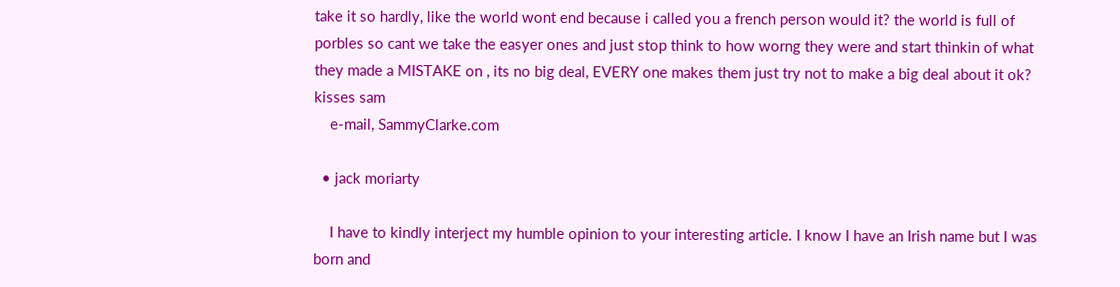take it so hardly, like the world wont end because i called you a french person would it? the world is full of porbles so cant we take the easyer ones and just stop think to how worng they were and start thinkin of what they made a MISTAKE on , its no big deal, EVERY one makes them just try not to make a big deal about it ok? kisses sam
    e-mail, SammyClarke.com

  • jack moriarty

    I have to kindly interject my humble opinion to your interesting article. I know I have an Irish name but I was born and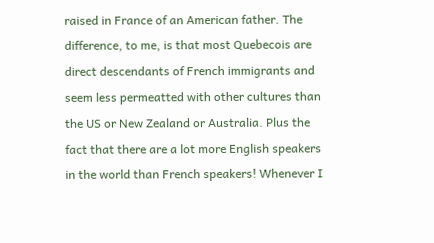raised in France of an American father. The difference, to me, is that most Quebecois are direct descendants of French immigrants and seem less permeatted with other cultures than the US or New Zealand or Australia. Plus the fact that there are a lot more English speakers in the world than French speakers! Whenever I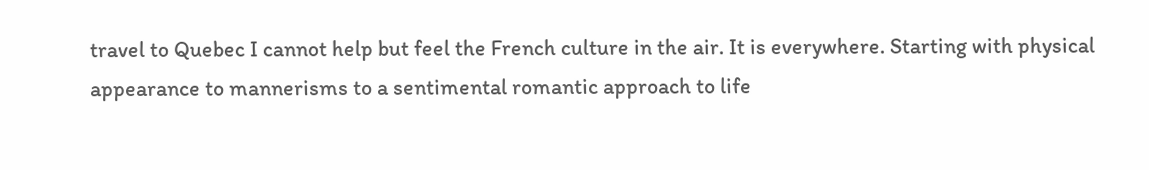travel to Quebec I cannot help but feel the French culture in the air. It is everywhere. Starting with physical appearance to mannerisms to a sentimental romantic approach to life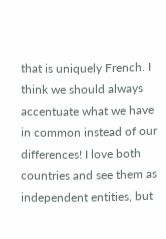that is uniquely French. I think we should always accentuate what we have in common instead of our differences! I love both countries and see them as independent entities, but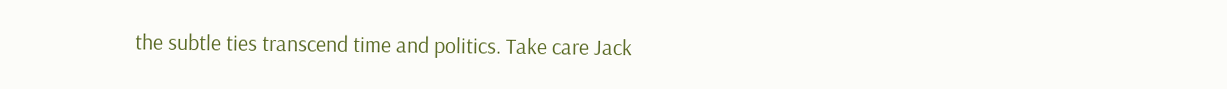the subtle ties transcend time and politics. Take care Jack